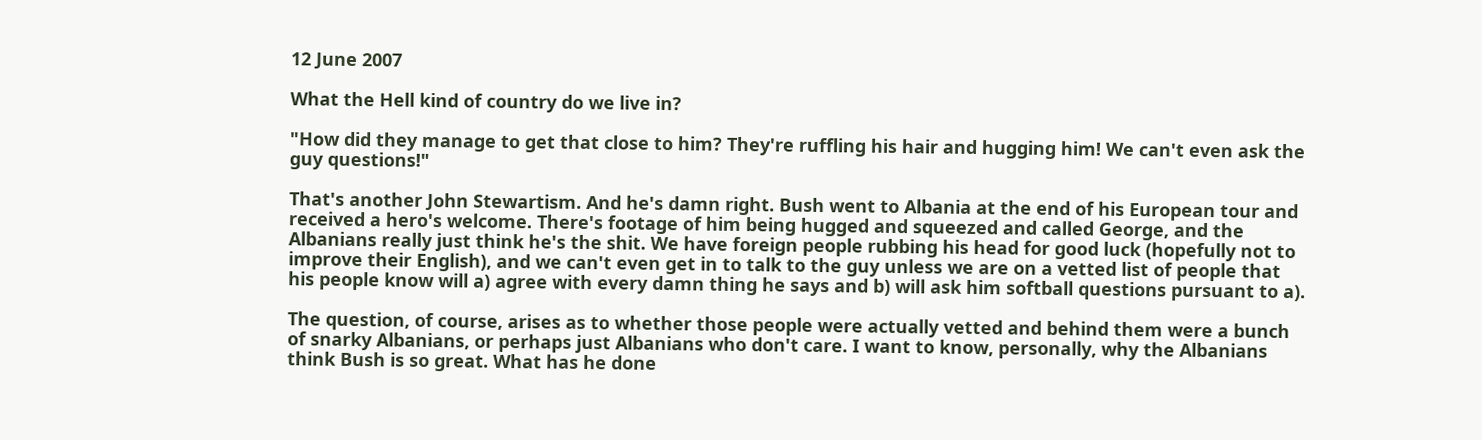12 June 2007

What the Hell kind of country do we live in?

"How did they manage to get that close to him? They're ruffling his hair and hugging him! We can't even ask the guy questions!"

That's another John Stewartism. And he's damn right. Bush went to Albania at the end of his European tour and received a hero's welcome. There's footage of him being hugged and squeezed and called George, and the Albanians really just think he's the shit. We have foreign people rubbing his head for good luck (hopefully not to improve their English), and we can't even get in to talk to the guy unless we are on a vetted list of people that his people know will a) agree with every damn thing he says and b) will ask him softball questions pursuant to a).

The question, of course, arises as to whether those people were actually vetted and behind them were a bunch of snarky Albanians, or perhaps just Albanians who don't care. I want to know, personally, why the Albanians think Bush is so great. What has he done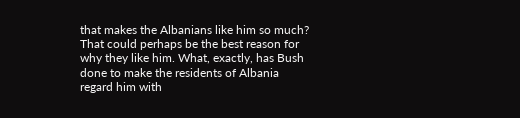that makes the Albanians like him so much? That could perhaps be the best reason for why they like him. What, exactly, has Bush done to make the residents of Albania regard him with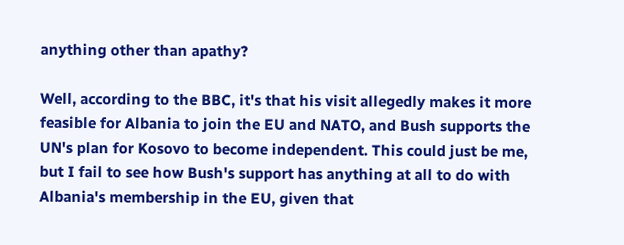anything other than apathy?

Well, according to the BBC, it's that his visit allegedly makes it more feasible for Albania to join the EU and NATO, and Bush supports the UN's plan for Kosovo to become independent. This could just be me, but I fail to see how Bush's support has anything at all to do with Albania's membership in the EU, given that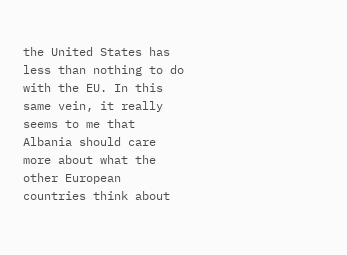the United States has less than nothing to do with the EU. In this same vein, it really seems to me that Albania should care more about what the other European countries think about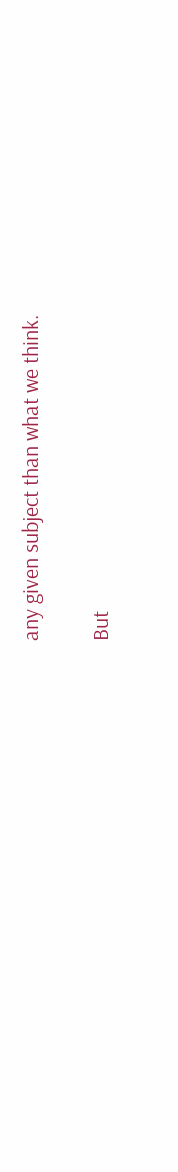any given subject than what we think.

But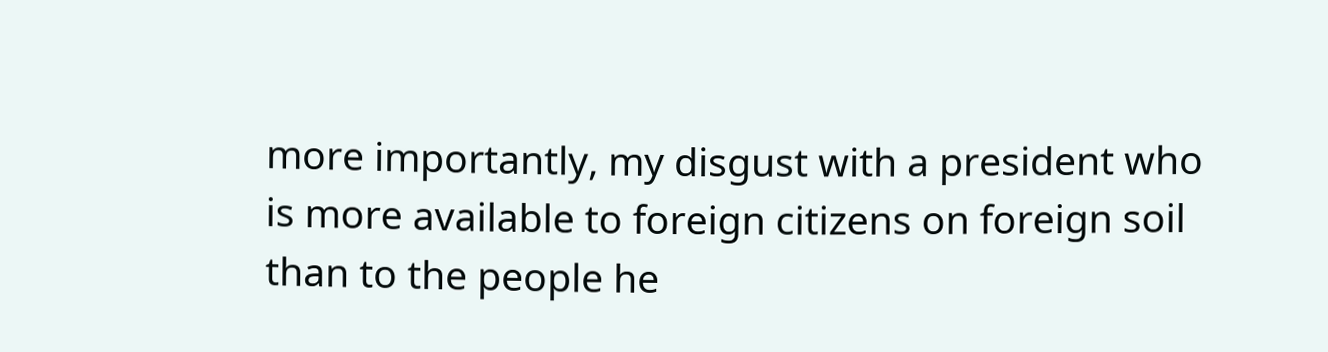more importantly, my disgust with a president who is more available to foreign citizens on foreign soil than to the people he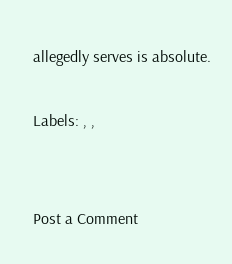allegedly serves is absolute.

Labels: , ,


Post a Comment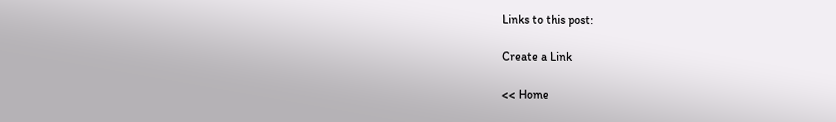Links to this post:

Create a Link

<< Home